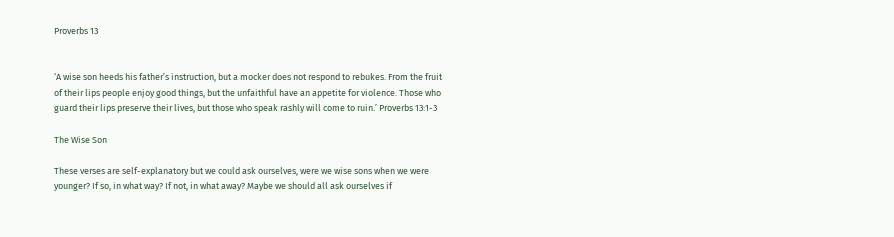Proverbs 13


‘A wise son heeds his father’s instruction, but a mocker does not respond to rebukes. From the fruit of their lips people enjoy good things, but the unfaithful have an appetite for violence. Those who guard their lips preserve their lives, but those who speak rashly will come to ruin.’ Proverbs 13:1-3

The Wise Son

These verses are self-explanatory but we could ask ourselves, were we wise sons when we were younger? If so, in what way? If not, in what away? Maybe we should all ask ourselves if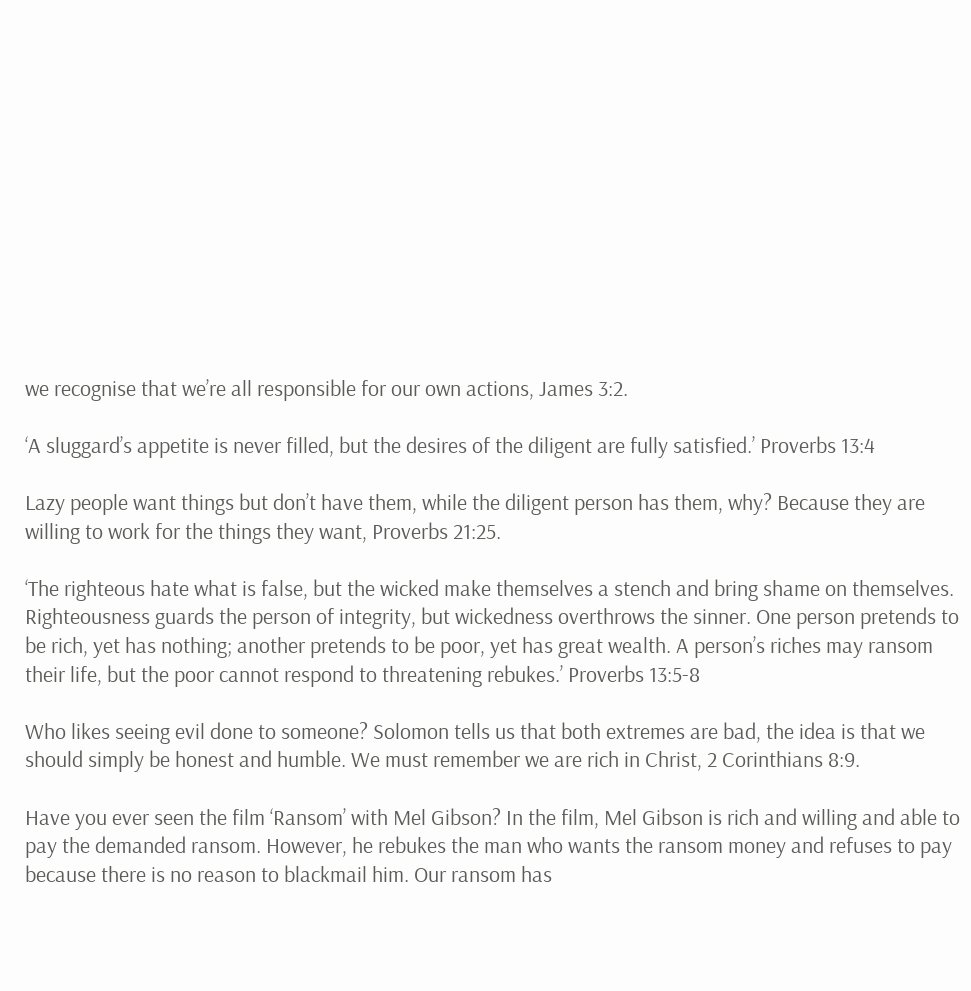we recognise that we’re all responsible for our own actions, James 3:2.

‘A sluggard’s appetite is never filled, but the desires of the diligent are fully satisfied.’ Proverbs 13:4

Lazy people want things but don’t have them, while the diligent person has them, why? Because they are willing to work for the things they want, Proverbs 21:25.

‘The righteous hate what is false, but the wicked make themselves a stench and bring shame on themselves. Righteousness guards the person of integrity, but wickedness overthrows the sinner. One person pretends to be rich, yet has nothing; another pretends to be poor, yet has great wealth. A person’s riches may ransom their life, but the poor cannot respond to threatening rebukes.’ Proverbs 13:5-8

Who likes seeing evil done to someone? Solomon tells us that both extremes are bad, the idea is that we should simply be honest and humble. We must remember we are rich in Christ, 2 Corinthians 8:9.

Have you ever seen the film ‘Ransom’ with Mel Gibson? In the film, Mel Gibson is rich and willing and able to pay the demanded ransom. However, he rebukes the man who wants the ransom money and refuses to pay because there is no reason to blackmail him. Our ransom has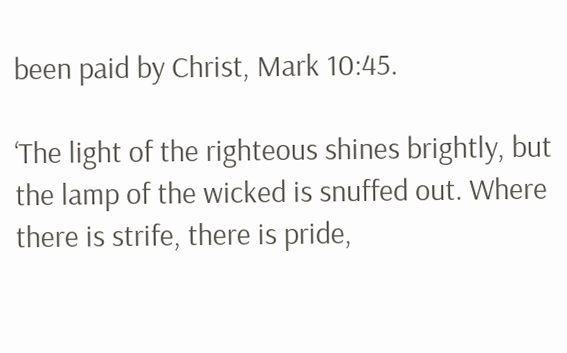been paid by Christ, Mark 10:45.

‘The light of the righteous shines brightly, but the lamp of the wicked is snuffed out. Where there is strife, there is pride,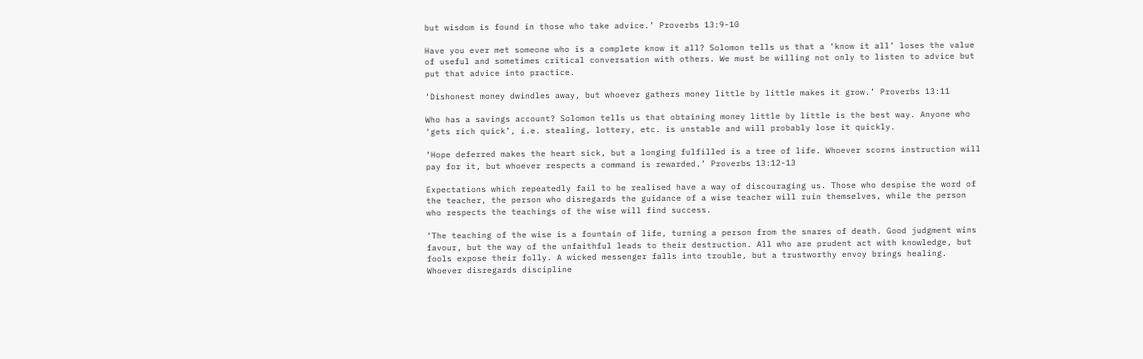but wisdom is found in those who take advice.’ Proverbs 13:9-10

Have you ever met someone who is a complete know it all? Solomon tells us that a ‘know it all’ loses the value of useful and sometimes critical conversation with others. We must be willing not only to listen to advice but put that advice into practice.

‘Dishonest money dwindles away, but whoever gathers money little by little makes it grow.’ Proverbs 13:11

Who has a savings account? Solomon tells us that obtaining money little by little is the best way. Anyone who ‘gets rich quick’, i.e. stealing, lottery, etc. is unstable and will probably lose it quickly.

‘Hope deferred makes the heart sick, but a longing fulfilled is a tree of life. Whoever scorns instruction will pay for it, but whoever respects a command is rewarded.’ Proverbs 13:12-13

Expectations which repeatedly fail to be realised have a way of discouraging us. Those who despise the word of the teacher, the person who disregards the guidance of a wise teacher will ruin themselves, while the person who respects the teachings of the wise will find success.

‘The teaching of the wise is a fountain of life, turning a person from the snares of death. Good judgment wins favour, but the way of the unfaithful leads to their destruction. All who are prudent act with knowledge, but fools expose their folly. A wicked messenger falls into trouble, but a trustworthy envoy brings healing. Whoever disregards discipline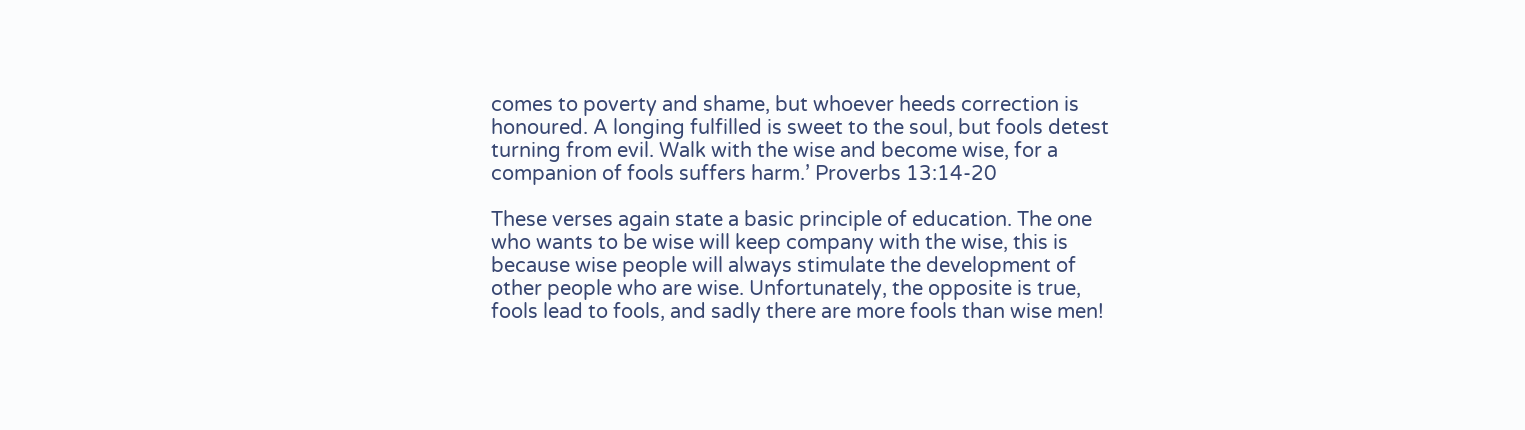comes to poverty and shame, but whoever heeds correction is honoured. A longing fulfilled is sweet to the soul, but fools detest turning from evil. Walk with the wise and become wise, for a companion of fools suffers harm.’ Proverbs 13:14-20

These verses again state a basic principle of education. The one who wants to be wise will keep company with the wise, this is because wise people will always stimulate the development of other people who are wise. Unfortunately, the opposite is true, fools lead to fools, and sadly there are more fools than wise men!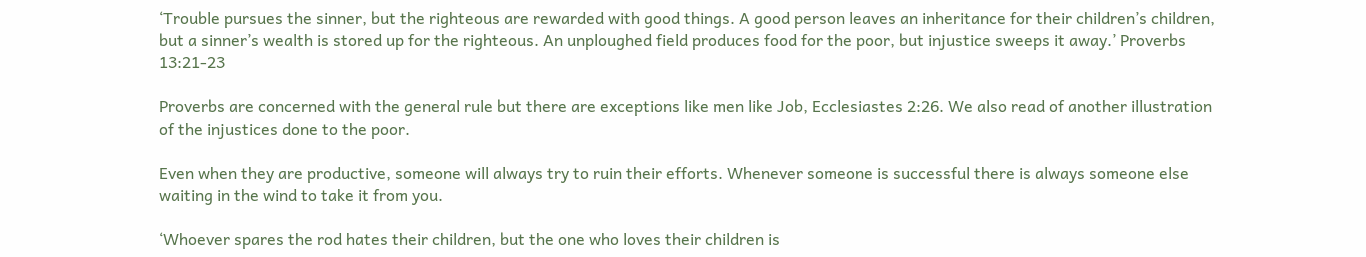‘Trouble pursues the sinner, but the righteous are rewarded with good things. A good person leaves an inheritance for their children’s children, but a sinner’s wealth is stored up for the righteous. An unploughed field produces food for the poor, but injustice sweeps it away.’ Proverbs 13:21-23

Proverbs are concerned with the general rule but there are exceptions like men like Job, Ecclesiastes 2:26. We also read of another illustration of the injustices done to the poor.

Even when they are productive, someone will always try to ruin their efforts. Whenever someone is successful there is always someone else waiting in the wind to take it from you.

‘Whoever spares the rod hates their children, but the one who loves their children is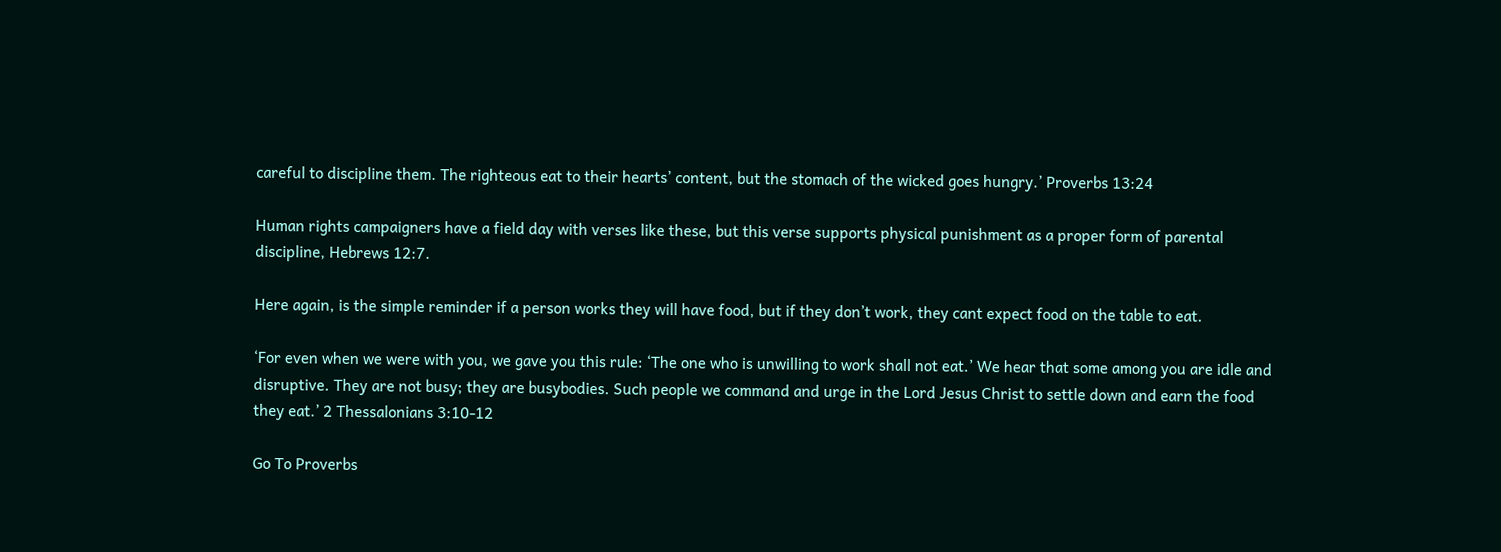careful to discipline them. The righteous eat to their hearts’ content, but the stomach of the wicked goes hungry.’ Proverbs 13:24

Human rights campaigners have a field day with verses like these, but this verse supports physical punishment as a proper form of parental discipline, Hebrews 12:7.

Here again, is the simple reminder if a person works they will have food, but if they don’t work, they cant expect food on the table to eat.

‘For even when we were with you, we gave you this rule: ‘The one who is unwilling to work shall not eat.’ We hear that some among you are idle and disruptive. They are not busy; they are busybodies. Such people we command and urge in the Lord Jesus Christ to settle down and earn the food they eat.’ 2 Thessalonians 3:10-12

Go To Proverbs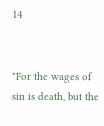14


"For the wages of sin is death, but the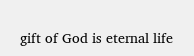gift of God is eternal life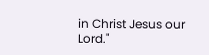in Christ Jesus our Lord."